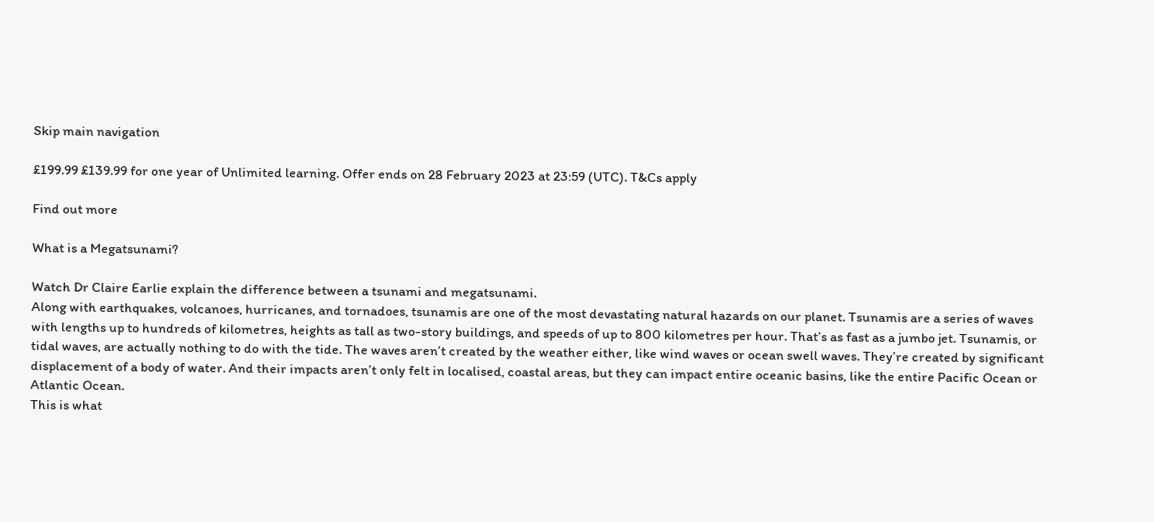Skip main navigation

£199.99 £139.99 for one year of Unlimited learning. Offer ends on 28 February 2023 at 23:59 (UTC). T&Cs apply

Find out more

What is a Megatsunami?

Watch Dr Claire Earlie explain the difference between a tsunami and megatsunami.
Along with earthquakes, volcanoes, hurricanes, and tornadoes, tsunamis are one of the most devastating natural hazards on our planet. Tsunamis are a series of waves with lengths up to hundreds of kilometres, heights as tall as two-story buildings, and speeds of up to 800 kilometres per hour. That’s as fast as a jumbo jet. Tsunamis, or tidal waves, are actually nothing to do with the tide. The waves aren’t created by the weather either, like wind waves or ocean swell waves. They’re created by significant displacement of a body of water. And their impacts aren’t only felt in localised, coastal areas, but they can impact entire oceanic basins, like the entire Pacific Ocean or Atlantic Ocean.
This is what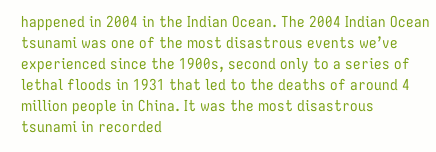happened in 2004 in the Indian Ocean. The 2004 Indian Ocean tsunami was one of the most disastrous events we’ve experienced since the 1900s, second only to a series of lethal floods in 1931 that led to the deaths of around 4 million people in China. It was the most disastrous tsunami in recorded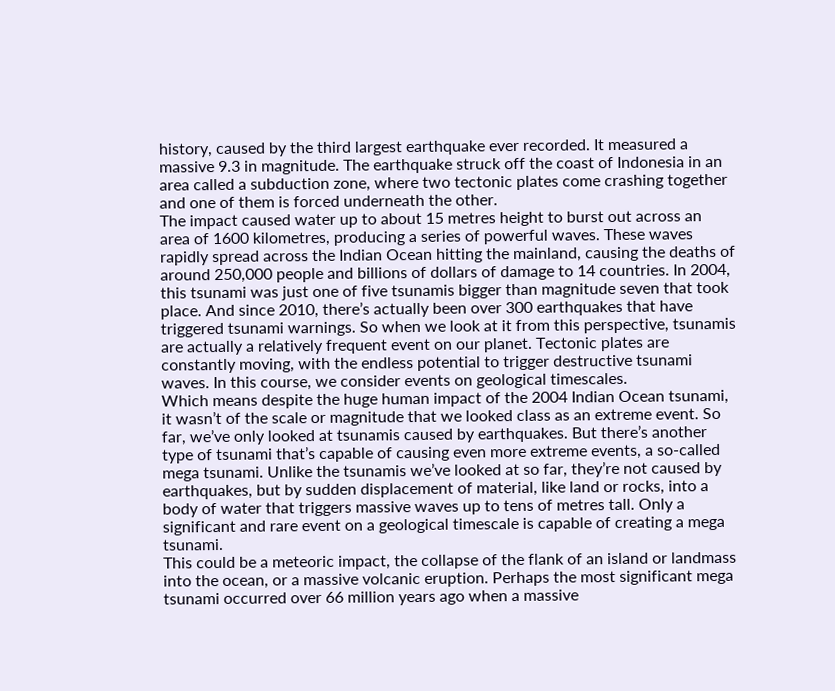history, caused by the third largest earthquake ever recorded. It measured a massive 9.3 in magnitude. The earthquake struck off the coast of Indonesia in an area called a subduction zone, where two tectonic plates come crashing together and one of them is forced underneath the other.
The impact caused water up to about 15 metres height to burst out across an area of 1600 kilometres, producing a series of powerful waves. These waves rapidly spread across the Indian Ocean hitting the mainland, causing the deaths of around 250,000 people and billions of dollars of damage to 14 countries. In 2004, this tsunami was just one of five tsunamis bigger than magnitude seven that took place. And since 2010, there’s actually been over 300 earthquakes that have triggered tsunami warnings. So when we look at it from this perspective, tsunamis are actually a relatively frequent event on our planet. Tectonic plates are constantly moving, with the endless potential to trigger destructive tsunami waves. In this course, we consider events on geological timescales.
Which means despite the huge human impact of the 2004 Indian Ocean tsunami, it wasn’t of the scale or magnitude that we looked class as an extreme event. So far, we’ve only looked at tsunamis caused by earthquakes. But there’s another type of tsunami that’s capable of causing even more extreme events, a so-called mega tsunami. Unlike the tsunamis we’ve looked at so far, they’re not caused by earthquakes, but by sudden displacement of material, like land or rocks, into a body of water that triggers massive waves up to tens of metres tall. Only a significant and rare event on a geological timescale is capable of creating a mega tsunami.
This could be a meteoric impact, the collapse of the flank of an island or landmass into the ocean, or a massive volcanic eruption. Perhaps the most significant mega tsunami occurred over 66 million years ago when a massive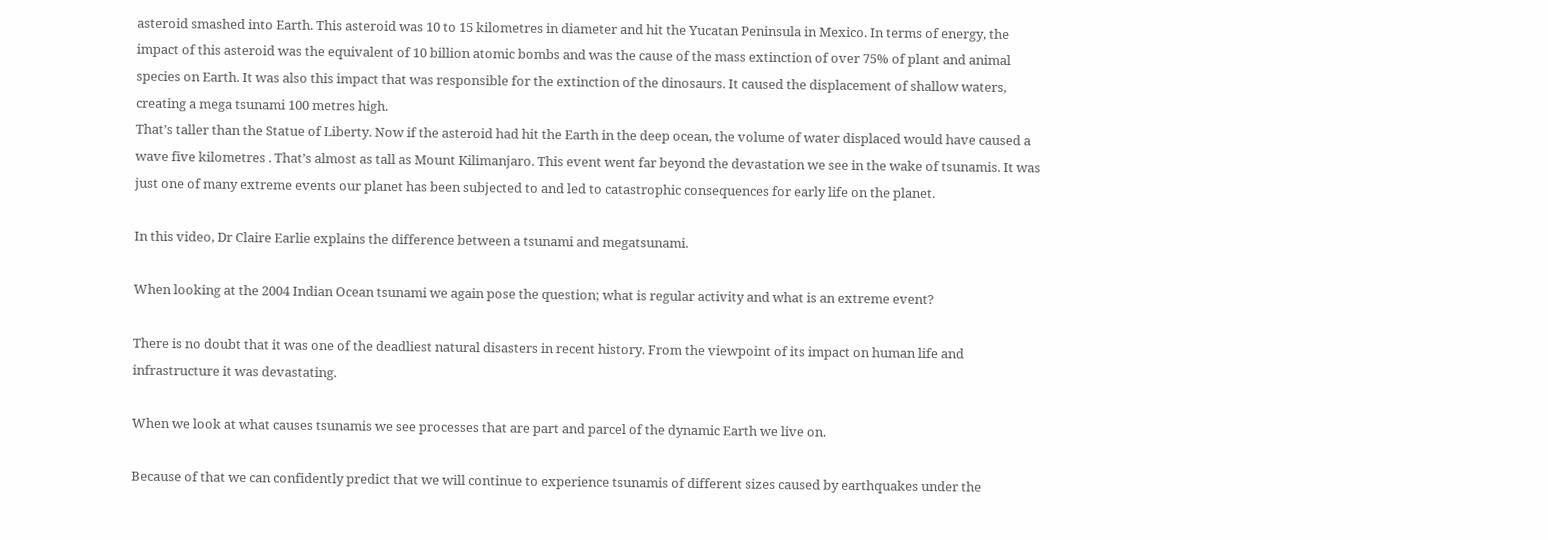asteroid smashed into Earth. This asteroid was 10 to 15 kilometres in diameter and hit the Yucatan Peninsula in Mexico. In terms of energy, the impact of this asteroid was the equivalent of 10 billion atomic bombs and was the cause of the mass extinction of over 75% of plant and animal species on Earth. It was also this impact that was responsible for the extinction of the dinosaurs. It caused the displacement of shallow waters, creating a mega tsunami 100 metres high.
That’s taller than the Statue of Liberty. Now if the asteroid had hit the Earth in the deep ocean, the volume of water displaced would have caused a wave five kilometres . That’s almost as tall as Mount Kilimanjaro. This event went far beyond the devastation we see in the wake of tsunamis. It was just one of many extreme events our planet has been subjected to and led to catastrophic consequences for early life on the planet.

In this video, Dr Claire Earlie explains the difference between a tsunami and megatsunami.

When looking at the 2004 Indian Ocean tsunami we again pose the question; what is regular activity and what is an extreme event?

There is no doubt that it was one of the deadliest natural disasters in recent history. From the viewpoint of its impact on human life and infrastructure it was devastating.

When we look at what causes tsunamis we see processes that are part and parcel of the dynamic Earth we live on.

Because of that we can confidently predict that we will continue to experience tsunamis of different sizes caused by earthquakes under the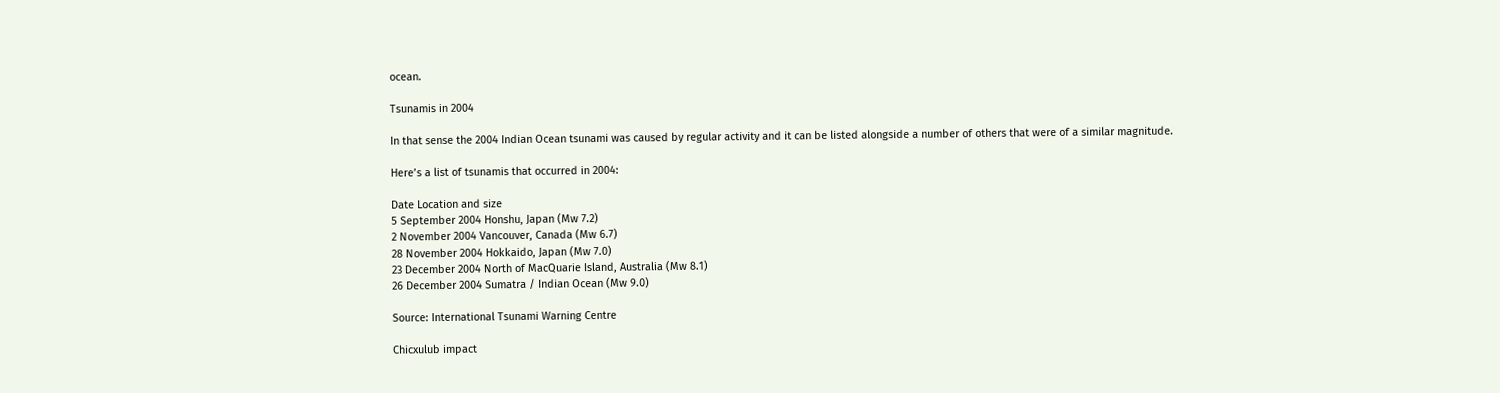ocean.

Tsunamis in 2004

In that sense the 2004 Indian Ocean tsunami was caused by regular activity and it can be listed alongside a number of others that were of a similar magnitude.

Here’s a list of tsunamis that occurred in 2004:

Date Location and size
5 September 2004 Honshu, Japan (Mw 7.2)
2 November 2004 Vancouver, Canada (Mw 6.7)
28 November 2004 Hokkaido, Japan (Mw 7.0)
23 December 2004 North of MacQuarie Island, Australia (Mw 8.1)
26 December 2004 Sumatra / Indian Ocean (Mw 9.0)

Source: International Tsunami Warning Centre

Chicxulub impact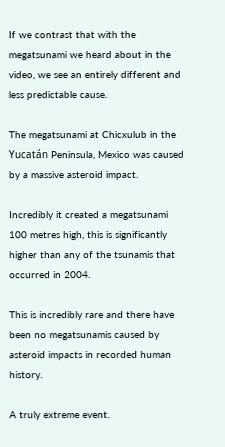If we contrast that with the megatsunami we heard about in the video, we see an entirely different and less predictable cause.

The megatsunami at Chicxulub in the Yucatán Peninsula, Mexico was caused by a massive asteroid impact.

Incredibly it created a megatsunami 100 metres high, this is significantly higher than any of the tsunamis that occurred in 2004.

This is incredibly rare and there have been no megatsunamis caused by asteroid impacts in recorded human history.

A truly extreme event.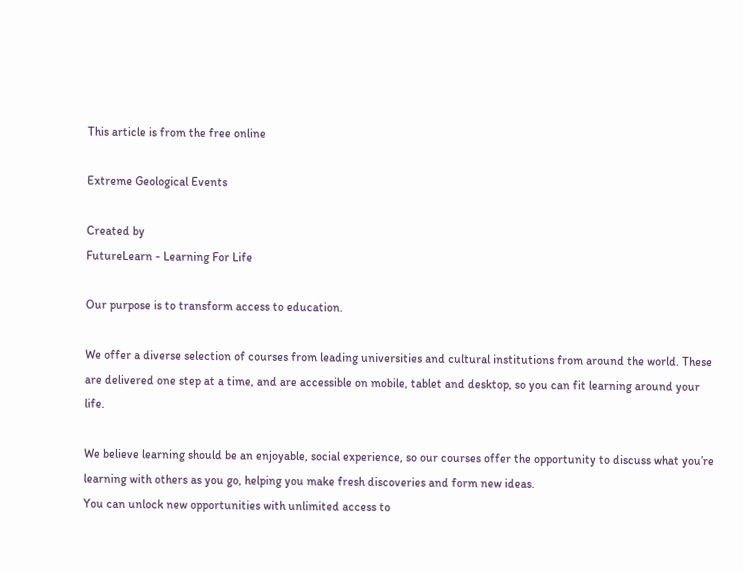This article is from the free online

Extreme Geological Events

Created by
FutureLearn - Learning For Life

Our purpose is to transform access to education.

We offer a diverse selection of courses from leading universities and cultural institutions from around the world. These are delivered one step at a time, and are accessible on mobile, tablet and desktop, so you can fit learning around your life.

We believe learning should be an enjoyable, social experience, so our courses offer the opportunity to discuss what you’re learning with others as you go, helping you make fresh discoveries and form new ideas.
You can unlock new opportunities with unlimited access to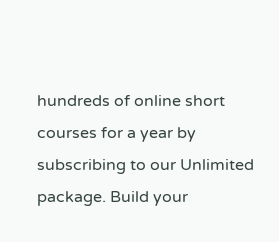hundreds of online short courses for a year by subscribing to our Unlimited package. Build your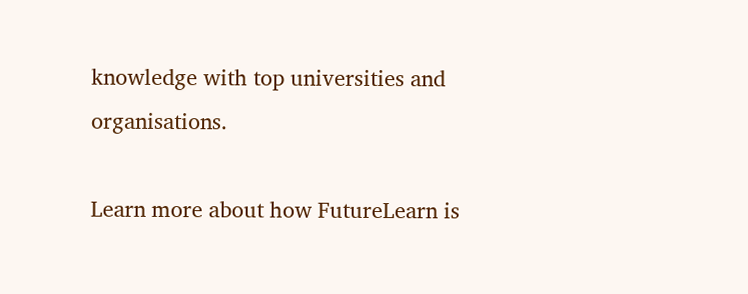knowledge with top universities and organisations.

Learn more about how FutureLearn is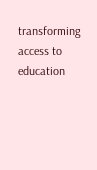transforming access to education